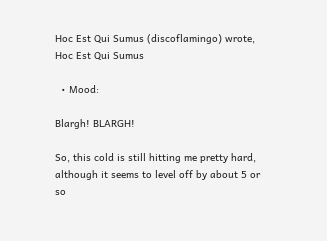Hoc Est Qui Sumus (discoflamingo) wrote,
Hoc Est Qui Sumus

  • Mood:

Blargh! BLARGH!

So, this cold is still hitting me pretty hard, although it seems to level off by about 5 or so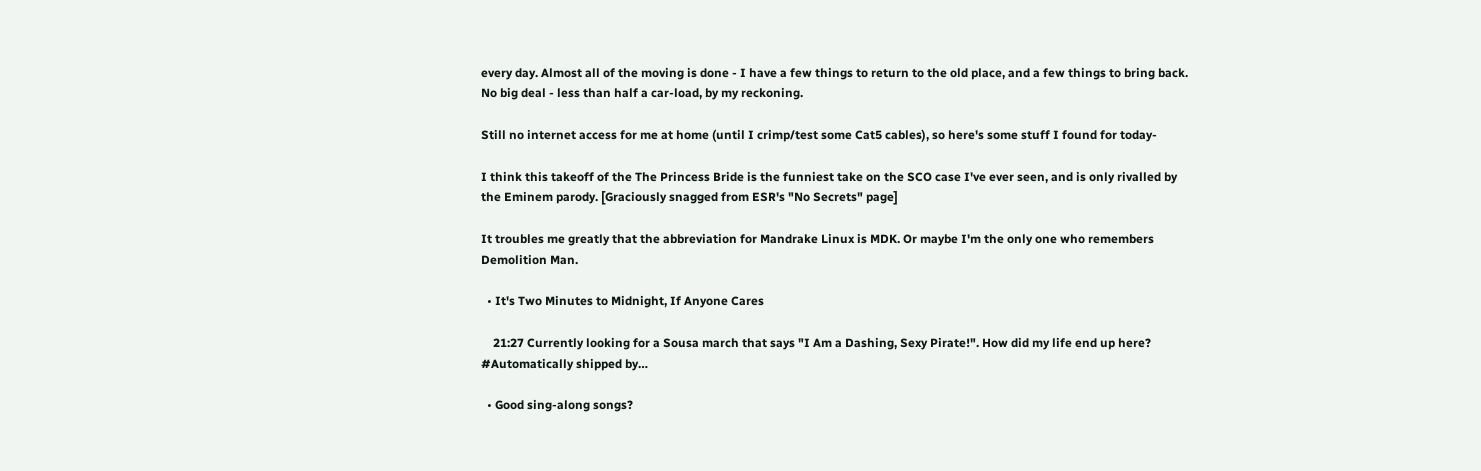every day. Almost all of the moving is done - I have a few things to return to the old place, and a few things to bring back. No big deal - less than half a car-load, by my reckoning.

Still no internet access for me at home (until I crimp/test some Cat5 cables), so here's some stuff I found for today-

I think this takeoff of the The Princess Bride is the funniest take on the SCO case I've ever seen, and is only rivalled by the Eminem parody. [Graciously snagged from ESR's "No Secrets" page]

It troubles me greatly that the abbreviation for Mandrake Linux is MDK. Or maybe I'm the only one who remembers Demolition Man.

  • It's Two Minutes to Midnight, If Anyone Cares

    21:27 Currently looking for a Sousa march that says "I Am a Dashing, Sexy Pirate!". How did my life end up here? #Automatically shipped by…

  • Good sing-along songs?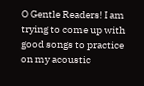O Gentle Readers! I am trying to come up with good songs to practice on my acoustic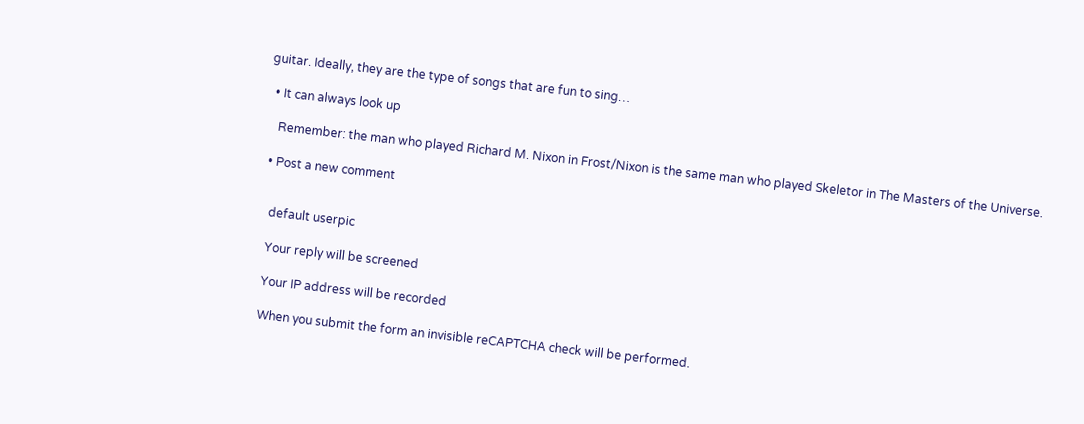guitar. Ideally, they are the type of songs that are fun to sing…

  • It can always look up

    Remember: the man who played Richard M. Nixon in Frost/Nixon is the same man who played Skeletor in The Masters of the Universe.

  • Post a new comment


    default userpic

    Your reply will be screened

    Your IP address will be recorded

    When you submit the form an invisible reCAPTCHA check will be performed.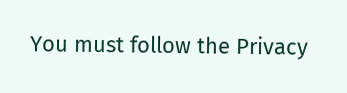You must follow the Privacy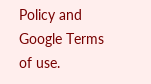Policy and Google Terms of use.